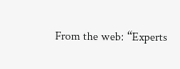From the web: “Experts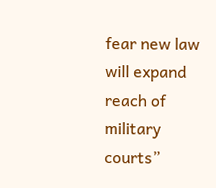fear new law will expand reach of military courts”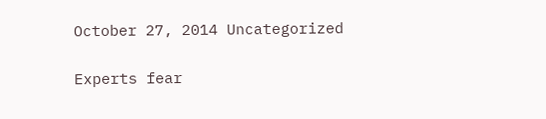October 27, 2014 Uncategorized

Experts fear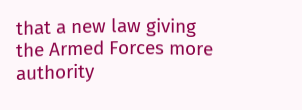that a new law giving the Armed Forces more authority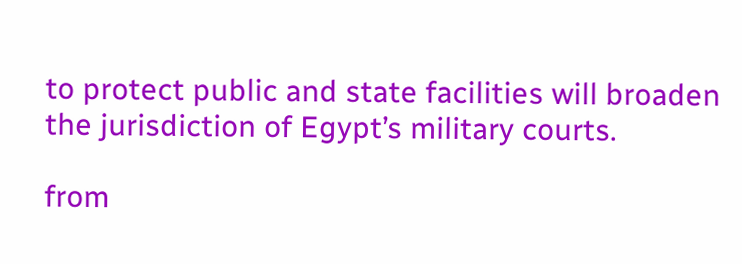to protect public and state facilities will broaden the jurisdiction of Egypt’s military courts.

from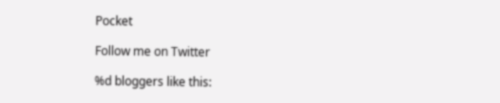Pocket

Follow me on Twitter

%d bloggers like this: